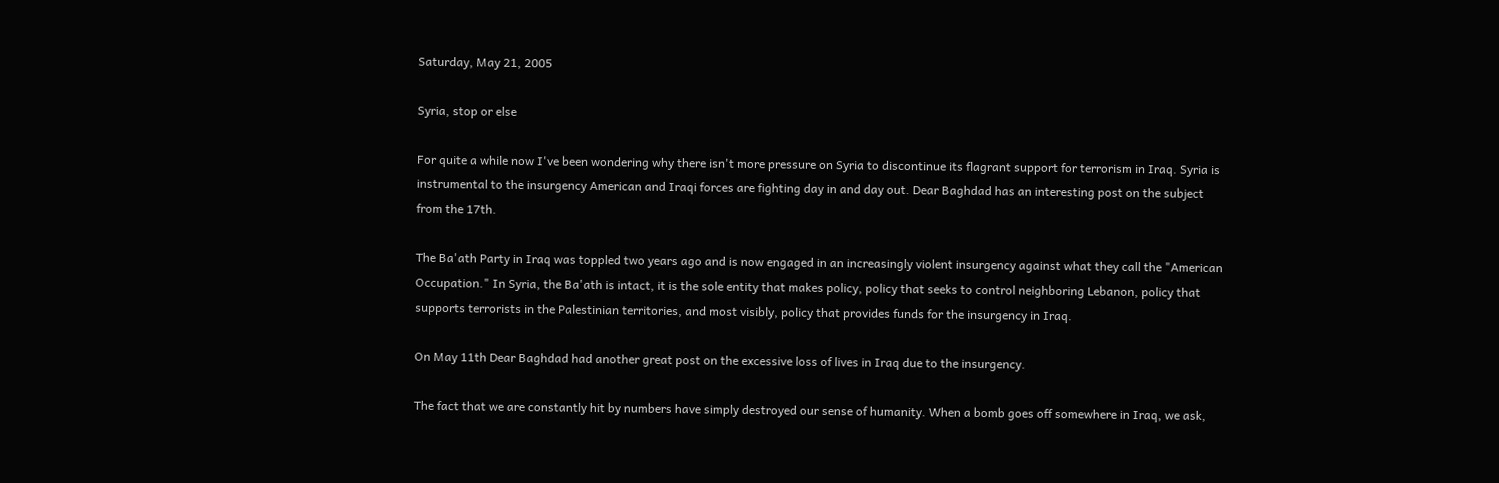Saturday, May 21, 2005

Syria, stop or else

For quite a while now I've been wondering why there isn't more pressure on Syria to discontinue its flagrant support for terrorism in Iraq. Syria is instrumental to the insurgency American and Iraqi forces are fighting day in and day out. Dear Baghdad has an interesting post on the subject from the 17th.

The Ba'ath Party in Iraq was toppled two years ago and is now engaged in an increasingly violent insurgency against what they call the "American Occupation." In Syria, the Ba'ath is intact, it is the sole entity that makes policy, policy that seeks to control neighboring Lebanon, policy that supports terrorists in the Palestinian territories, and most visibly, policy that provides funds for the insurgency in Iraq.

On May 11th Dear Baghdad had another great post on the excessive loss of lives in Iraq due to the insurgency.

The fact that we are constantly hit by numbers have simply destroyed our sense of humanity. When a bomb goes off somewhere in Iraq, we ask,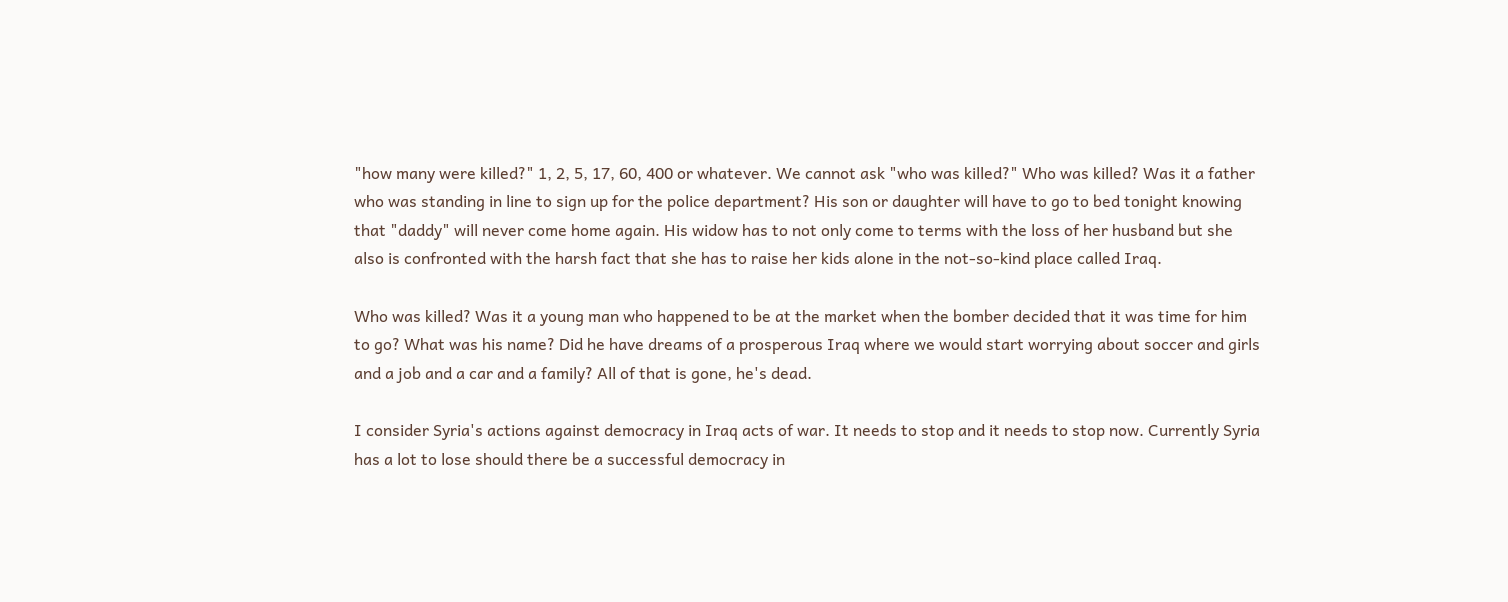"how many were killed?" 1, 2, 5, 17, 60, 400 or whatever. We cannot ask "who was killed?" Who was killed? Was it a father who was standing in line to sign up for the police department? His son or daughter will have to go to bed tonight knowing that "daddy" will never come home again. His widow has to not only come to terms with the loss of her husband but she also is confronted with the harsh fact that she has to raise her kids alone in the not-so-kind place called Iraq.

Who was killed? Was it a young man who happened to be at the market when the bomber decided that it was time for him to go? What was his name? Did he have dreams of a prosperous Iraq where we would start worrying about soccer and girls and a job and a car and a family? All of that is gone, he's dead.

I consider Syria's actions against democracy in Iraq acts of war. It needs to stop and it needs to stop now. Currently Syria has a lot to lose should there be a successful democracy in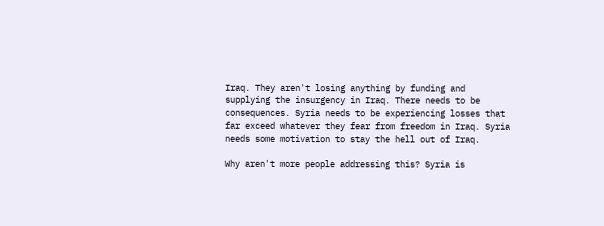Iraq. They aren't losing anything by funding and supplying the insurgency in Iraq. There needs to be consequences. Syria needs to be experiencing losses that far exceed whatever they fear from freedom in Iraq. Syria needs some motivation to stay the hell out of Iraq.

Why aren't more people addressing this? Syria is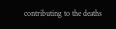contributing to the deaths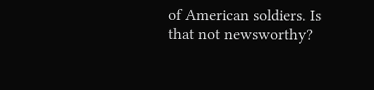of American soldiers. Is that not newsworthy?